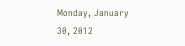Monday, January 30, 2012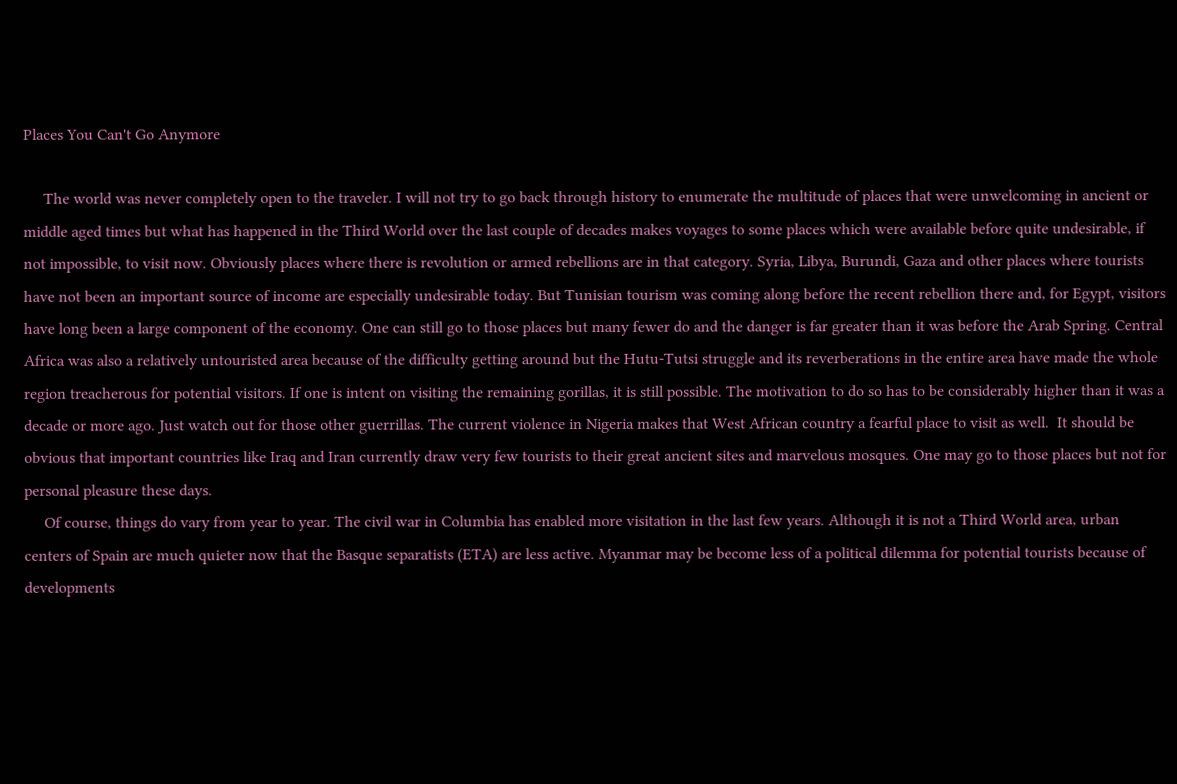Places You Can't Go Anymore

     The world was never completely open to the traveler. I will not try to go back through history to enumerate the multitude of places that were unwelcoming in ancient or middle aged times but what has happened in the Third World over the last couple of decades makes voyages to some places which were available before quite undesirable, if not impossible, to visit now. Obviously places where there is revolution or armed rebellions are in that category. Syria, Libya, Burundi, Gaza and other places where tourists have not been an important source of income are especially undesirable today. But Tunisian tourism was coming along before the recent rebellion there and, for Egypt, visitors have long been a large component of the economy. One can still go to those places but many fewer do and the danger is far greater than it was before the Arab Spring. Central Africa was also a relatively untouristed area because of the difficulty getting around but the Hutu-Tutsi struggle and its reverberations in the entire area have made the whole region treacherous for potential visitors. If one is intent on visiting the remaining gorillas, it is still possible. The motivation to do so has to be considerably higher than it was a decade or more ago. Just watch out for those other guerrillas. The current violence in Nigeria makes that West African country a fearful place to visit as well.  It should be obvious that important countries like Iraq and Iran currently draw very few tourists to their great ancient sites and marvelous mosques. One may go to those places but not for personal pleasure these days.
     Of course, things do vary from year to year. The civil war in Columbia has enabled more visitation in the last few years. Although it is not a Third World area, urban centers of Spain are much quieter now that the Basque separatists (ETA) are less active. Myanmar may be become less of a political dilemma for potential tourists because of developments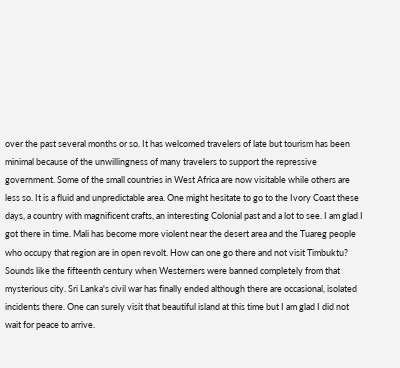over the past several months or so. It has welcomed travelers of late but tourism has been minimal because of the unwillingness of many travelers to support the repressive government. Some of the small countries in West Africa are now visitable while others are less so. It is a fluid and unpredictable area. One might hesitate to go to the Ivory Coast these days, a country with magnificent crafts, an interesting Colonial past and a lot to see. I am glad I got there in time. Mali has become more violent near the desert area and the Tuareg people who occupy that region are in open revolt. How can one go there and not visit Timbuktu? Sounds like the fifteenth century when Westerners were banned completely from that mysterious city. Sri Lanka's civil war has finally ended although there are occasional, isolated incidents there. One can surely visit that beautiful island at this time but I am glad I did not wait for peace to arrive.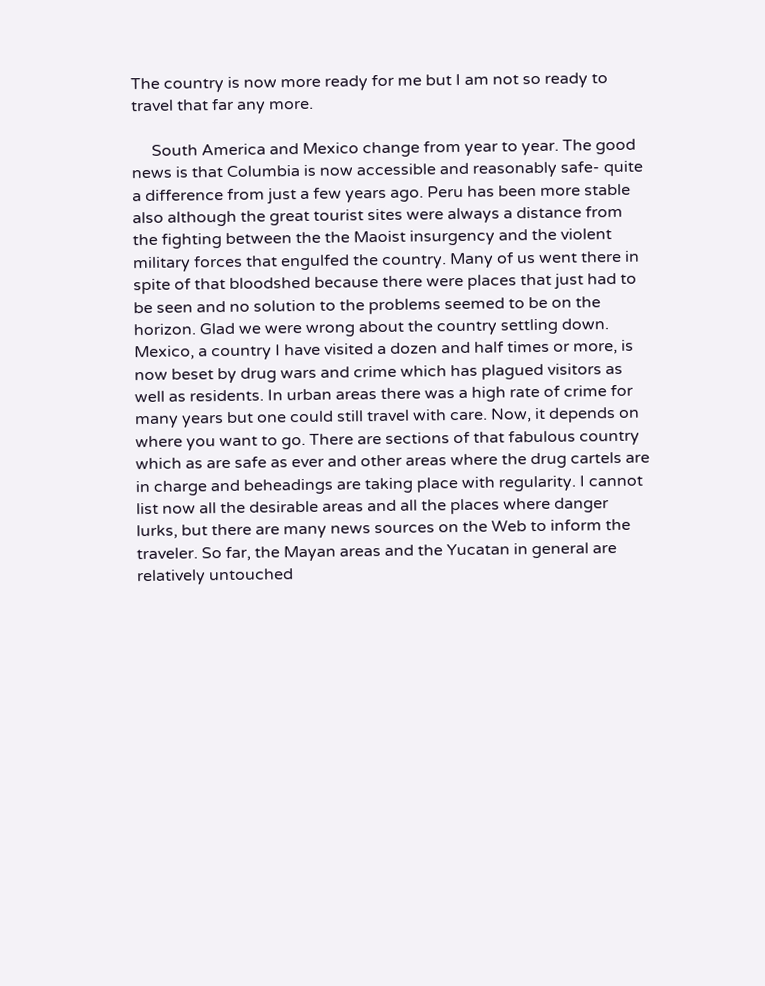The country is now more ready for me but I am not so ready to travel that far any more.

     South America and Mexico change from year to year. The good news is that Columbia is now accessible and reasonably safe- quite a difference from just a few years ago. Peru has been more stable also although the great tourist sites were always a distance from the fighting between the the Maoist insurgency and the violent military forces that engulfed the country. Many of us went there in spite of that bloodshed because there were places that just had to be seen and no solution to the problems seemed to be on the horizon. Glad we were wrong about the country settling down. Mexico, a country I have visited a dozen and half times or more, is now beset by drug wars and crime which has plagued visitors as well as residents. In urban areas there was a high rate of crime for many years but one could still travel with care. Now, it depends on where you want to go. There are sections of that fabulous country which as are safe as ever and other areas where the drug cartels are in charge and beheadings are taking place with regularity. I cannot list now all the desirable areas and all the places where danger lurks, but there are many news sources on the Web to inform the traveler. So far, the Mayan areas and the Yucatan in general are relatively untouched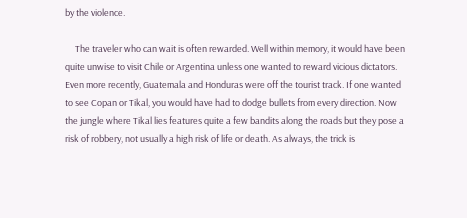by the violence.

     The traveler who can wait is often rewarded. Well within memory, it would have been quite unwise to visit Chile or Argentina unless one wanted to reward vicious dictators. Even more recently, Guatemala and Honduras were off the tourist track. If one wanted to see Copan or Tikal, you would have had to dodge bullets from every direction. Now the jungle where Tikal lies features quite a few bandits along the roads but they pose a risk of robbery, not usually a high risk of life or death. As always, the trick is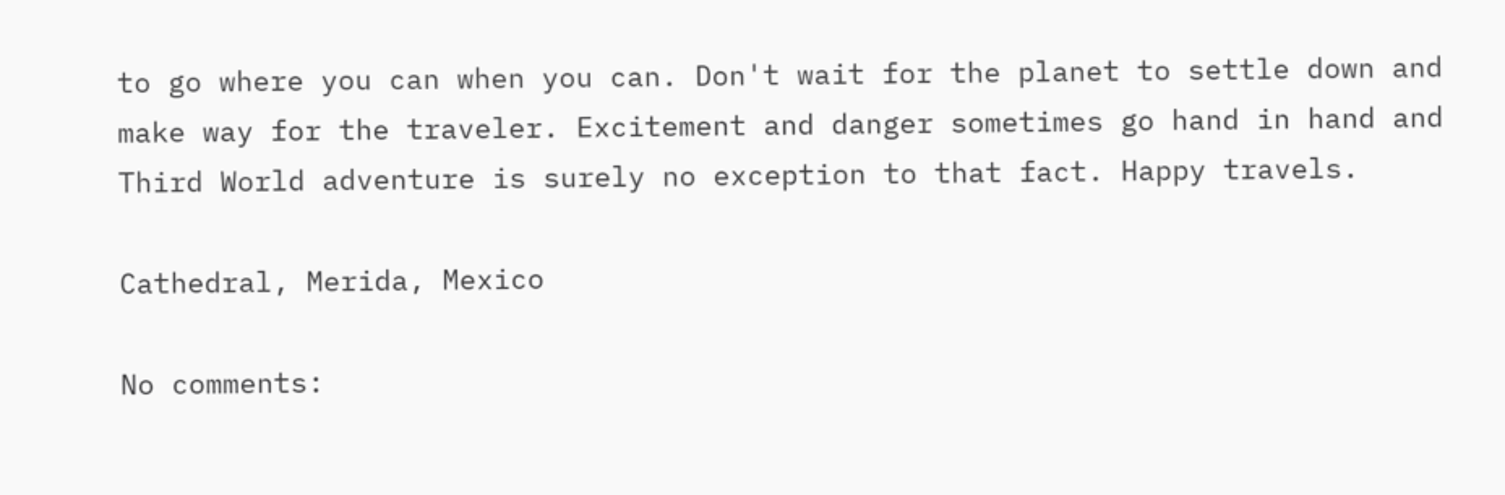to go where you can when you can. Don't wait for the planet to settle down and make way for the traveler. Excitement and danger sometimes go hand in hand and Third World adventure is surely no exception to that fact. Happy travels.

Cathedral, Merida, Mexico

No comments: